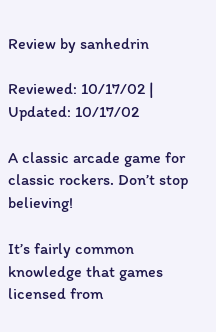Review by sanhedrin

Reviewed: 10/17/02 | Updated: 10/17/02

A classic arcade game for classic rockers. Don’t stop believing!

It’s fairly common knowledge that games licensed from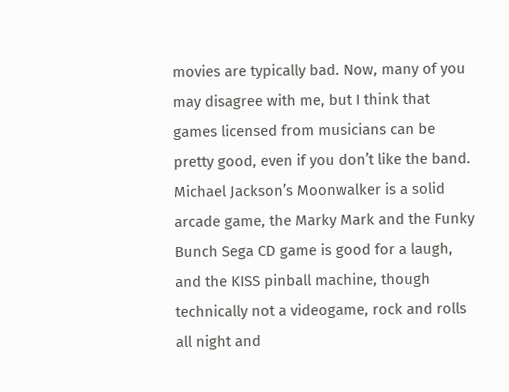movies are typically bad. Now, many of you may disagree with me, but I think that games licensed from musicians can be pretty good, even if you don’t like the band. Michael Jackson’s Moonwalker is a solid arcade game, the Marky Mark and the Funky Bunch Sega CD game is good for a laugh, and the KISS pinball machine, though technically not a videogame, rock and rolls all night and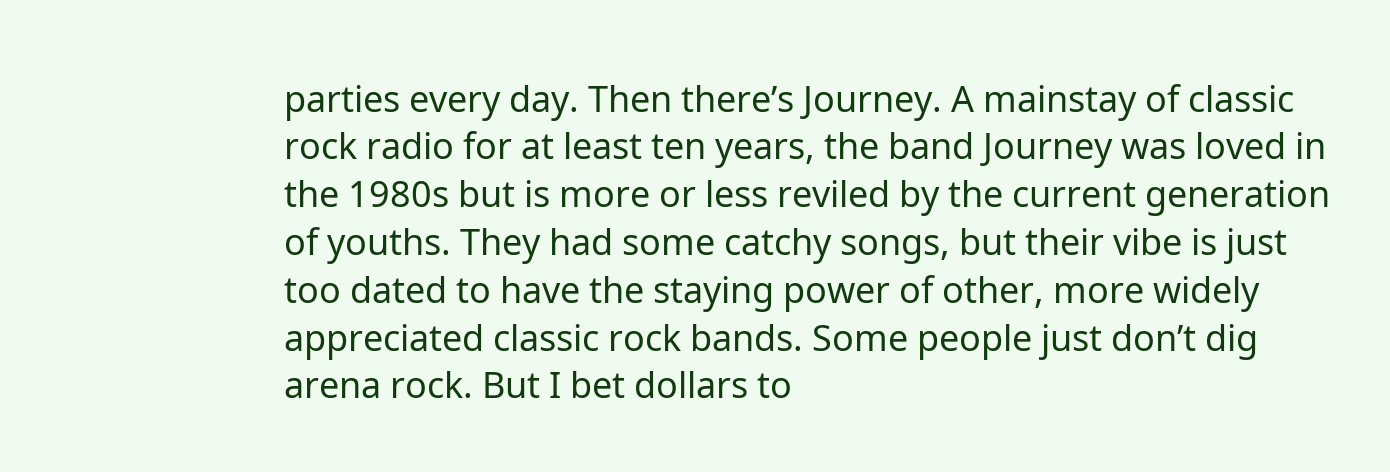parties every day. Then there’s Journey. A mainstay of classic rock radio for at least ten years, the band Journey was loved in the 1980s but is more or less reviled by the current generation of youths. They had some catchy songs, but their vibe is just too dated to have the staying power of other, more widely appreciated classic rock bands. Some people just don’t dig arena rock. But I bet dollars to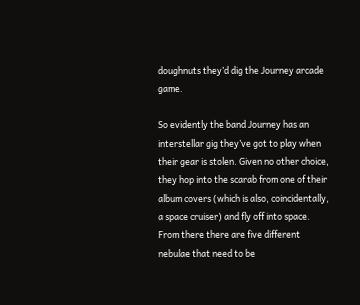doughnuts they’d dig the Journey arcade game.

So evidently the band Journey has an interstellar gig they’ve got to play when their gear is stolen. Given no other choice, they hop into the scarab from one of their album covers (which is also, coincidentally, a space cruiser) and fly off into space. From there there are five different nebulae that need to be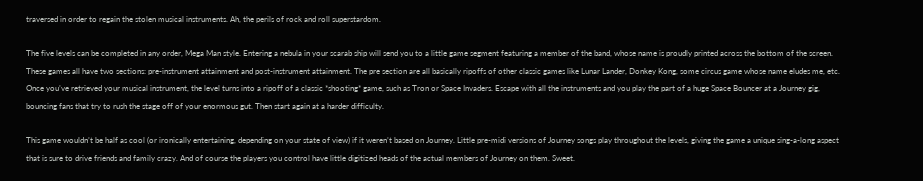traversed in order to regain the stolen musical instruments. Ah, the perils of rock and roll superstardom.

The five levels can be completed in any order, Mega Man style. Entering a nebula in your scarab ship will send you to a little game segment featuring a member of the band, whose name is proudly printed across the bottom of the screen. These games all have two sections: pre-instrument attainment and post-instrument attainment. The pre section are all basically ripoffs of other classic games like Lunar Lander, Donkey Kong, some circus game whose name eludes me, etc. Once you’ve retrieved your musical instrument, the level turns into a ripoff of a classic *shooting* game, such as Tron or Space Invaders. Escape with all the instruments and you play the part of a huge Space Bouncer at a Journey gig, bouncing fans that try to rush the stage off of your enormous gut. Then start again at a harder difficulty.

This game wouldn’t be half as cool (or ironically entertaining, depending on your state of view) if it weren’t based on Journey. Little pre-midi versions of Journey songs play throughout the levels, giving the game a unique sing-a-long aspect that is sure to drive friends and family crazy. And of course the players you control have little digitized heads of the actual members of Journey on them. Sweet.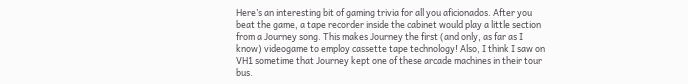Here’s an interesting bit of gaming trivia for all you aficionados. After you beat the game, a tape recorder inside the cabinet would play a little section from a Journey song. This makes Journey the first (and only, as far as I know) videogame to employ cassette tape technology! Also, I think I saw on VH1 sometime that Journey kept one of these arcade machines in their tour bus.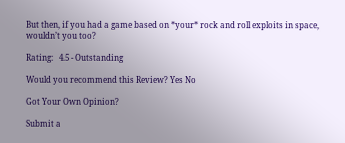But then, if you had a game based on *your* rock and roll exploits in space, wouldn’t you too?

Rating:   4.5 - Outstanding

Would you recommend this Review? Yes No

Got Your Own Opinion?

Submit a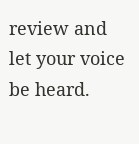review and let your voice be heard.